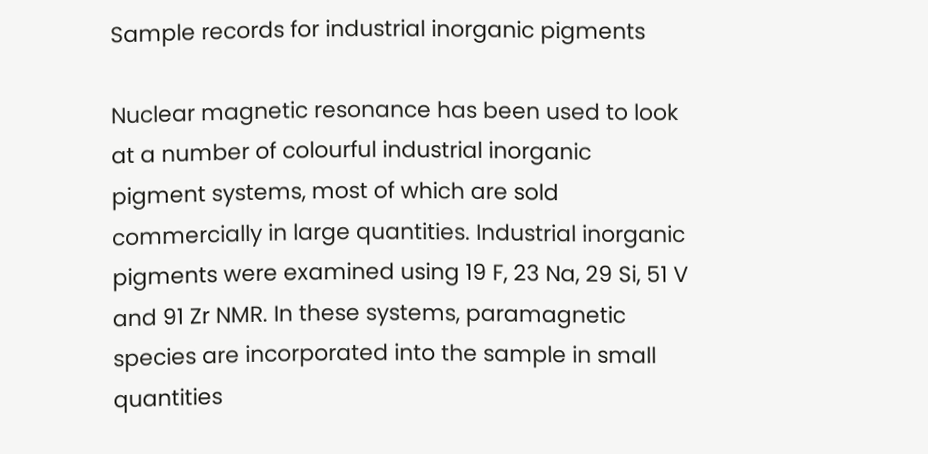Sample records for industrial inorganic pigments

Nuclear magnetic resonance has been used to look at a number of colourful industrial inorganic pigment systems, most of which are sold commercially in large quantities. Industrial inorganic pigments were examined using 19 F, 23 Na, 29 Si, 51 V and 91 Zr NMR. In these systems, paramagnetic species are incorporated into the sample in small quantities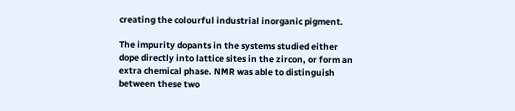creating the colourful industrial inorganic pigment.

The impurity dopants in the systems studied either dope directly into lattice sites in the zircon, or form an extra chemical phase. NMR was able to distinguish between these two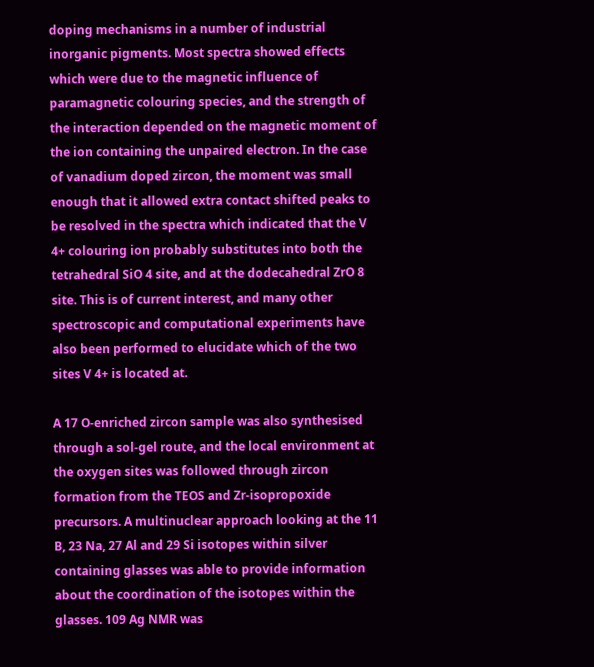doping mechanisms in a number of industrial inorganic pigments. Most spectra showed effects which were due to the magnetic influence of paramagnetic colouring species, and the strength of the interaction depended on the magnetic moment of the ion containing the unpaired electron. In the case of vanadium doped zircon, the moment was small enough that it allowed extra contact shifted peaks to be resolved in the spectra which indicated that the V 4+ colouring ion probably substitutes into both the tetrahedral SiO 4 site, and at the dodecahedral ZrO 8 site. This is of current interest, and many other spectroscopic and computational experiments have also been performed to elucidate which of the two sites V 4+ is located at.

A 17 O-enriched zircon sample was also synthesised through a sol-gel route, and the local environment at the oxygen sites was followed through zircon formation from the TEOS and Zr-isopropoxide precursors. A multinuclear approach looking at the 11 B, 23 Na, 27 Al and 29 Si isotopes within silver containing glasses was able to provide information about the coordination of the isotopes within the glasses. 109 Ag NMR was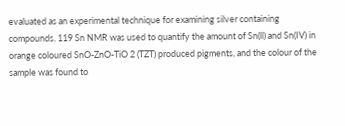evaluated as an experimental technique for examining silver containing compounds. 119 Sn NMR was used to quantify the amount of Sn(ll) and Sn(IV) in orange coloured SnO-ZnO-TiO 2 (TZT) produced pigments, and the colour of the sample was found to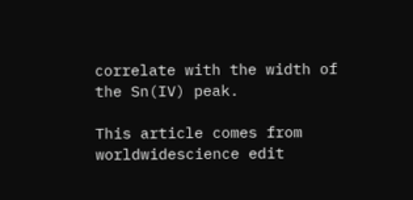correlate with the width of the Sn(IV) peak.

This article comes from worldwidescience edit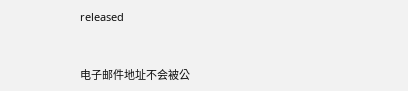released


电子邮件地址不会被公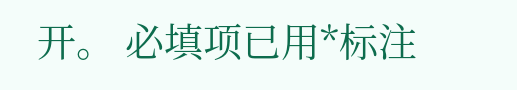开。 必填项已用*标注